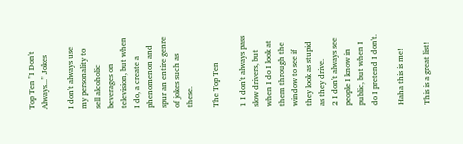Top Ten "I Don't Always..." Jokes

I don't always use my personality to sell alcoholic beverages on television, but when I do, a create a phenomenon and spur an entire genre of jokes such as these.

The Top Ten

1 I don't always pass slow drivers, but when I do I look at them through the window to see if they look as stupid as they drive.
2 I don't always see people I know in public, but when I do I pretend I don't.

Haha this is me!

This is a great list!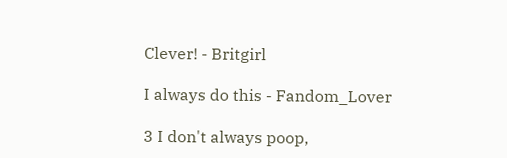Clever! - Britgirl

I always do this - Fandom_Lover

3 I don't always poop,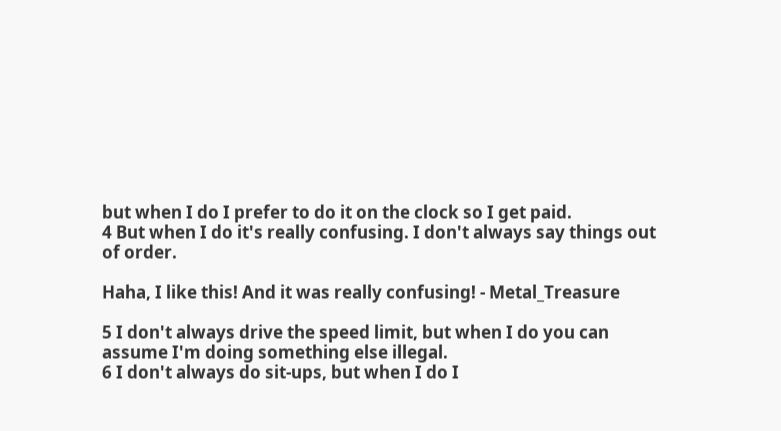but when I do I prefer to do it on the clock so I get paid.
4 But when I do it's really confusing. I don't always say things out of order.

Haha, I like this! And it was really confusing! - Metal_Treasure

5 I don't always drive the speed limit, but when I do you can assume I'm doing something else illegal.
6 I don't always do sit-ups, but when I do I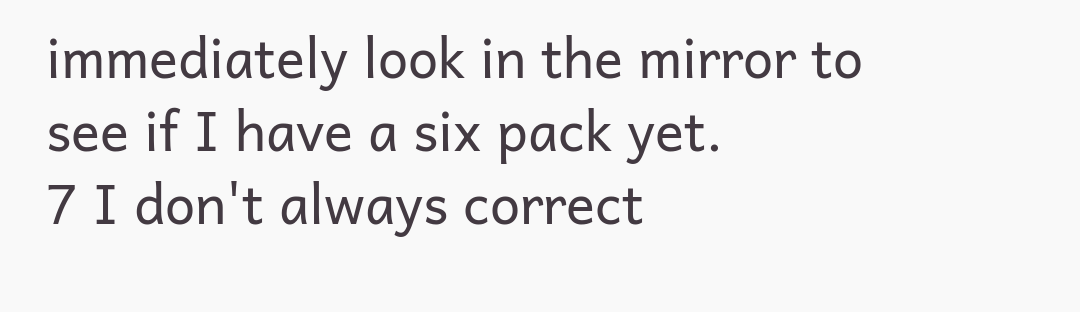immediately look in the mirror to see if I have a six pack yet.
7 I don't always correct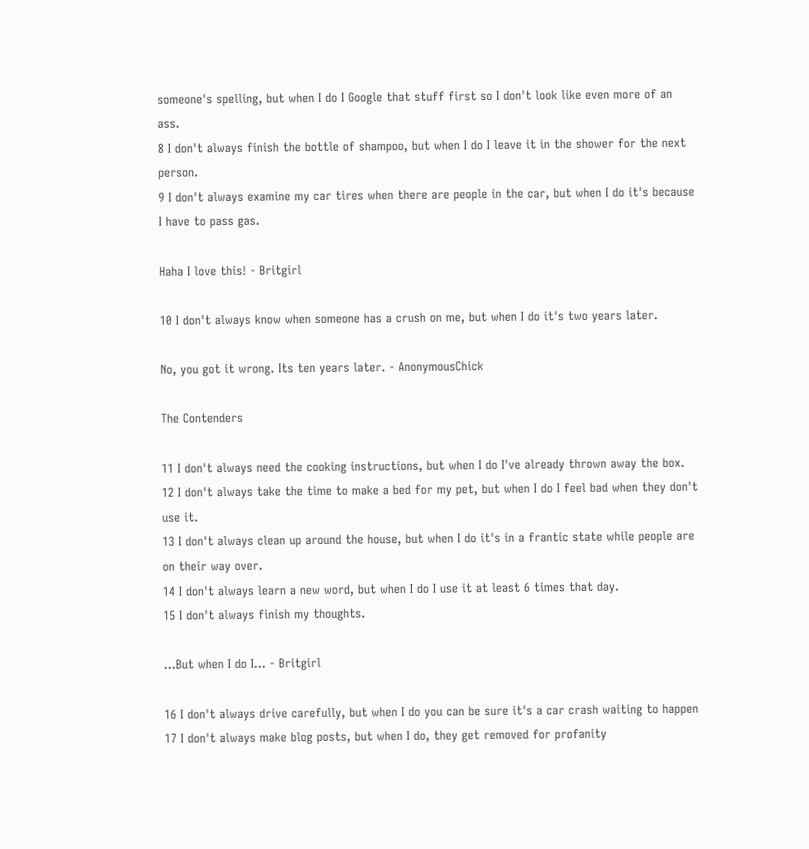someone's spelling, but when I do I Google that stuff first so I don't look like even more of an ass.
8 I don't always finish the bottle of shampoo, but when I do I leave it in the shower for the next person.
9 I don't always examine my car tires when there are people in the car, but when I do it's because I have to pass gas.

Haha I love this! - Britgirl

10 I don't always know when someone has a crush on me, but when I do it's two years later.

No, you got it wrong. Its ten years later. - AnonymousChick

The Contenders

11 I don't always need the cooking instructions, but when I do I've already thrown away the box.
12 I don't always take the time to make a bed for my pet, but when I do I feel bad when they don't use it.
13 I don't always clean up around the house, but when I do it's in a frantic state while people are on their way over.
14 I don't always learn a new word, but when I do I use it at least 6 times that day.
15 I don't always finish my thoughts.

...But when I do I... - Britgirl

16 I don't always drive carefully, but when I do you can be sure it's a car crash waiting to happen
17 I don't always make blog posts, but when I do, they get removed for profanity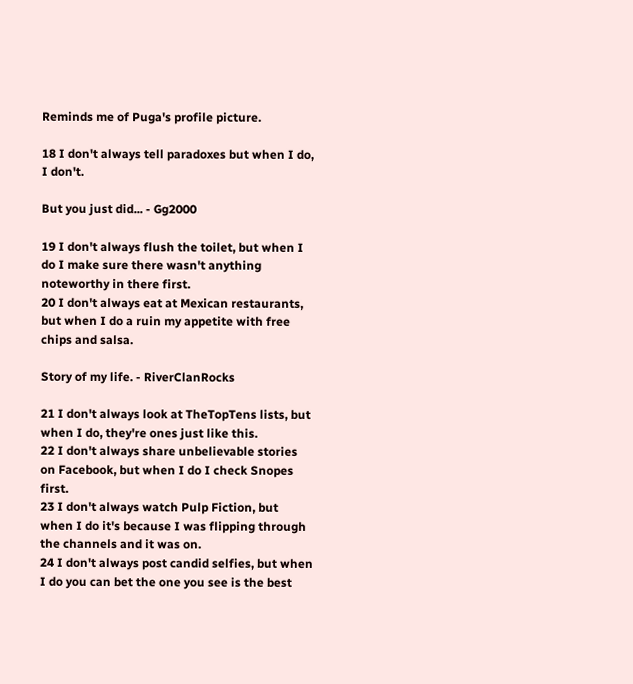Reminds me of Puga's profile picture.

18 I don't always tell paradoxes but when I do, I don't.

But you just did... - Gg2000

19 I don't always flush the toilet, but when I do I make sure there wasn't anything noteworthy in there first.
20 I don't always eat at Mexican restaurants, but when I do a ruin my appetite with free chips and salsa.

Story of my life. - RiverClanRocks

21 I don't always look at TheTopTens lists, but when I do, they're ones just like this.
22 I don't always share unbelievable stories on Facebook, but when I do I check Snopes first.
23 I don't always watch Pulp Fiction, but when I do it's because I was flipping through the channels and it was on.
24 I don't always post candid selfies, but when I do you can bet the one you see is the best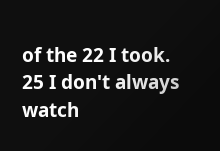of the 22 I took.
25 I don't always watch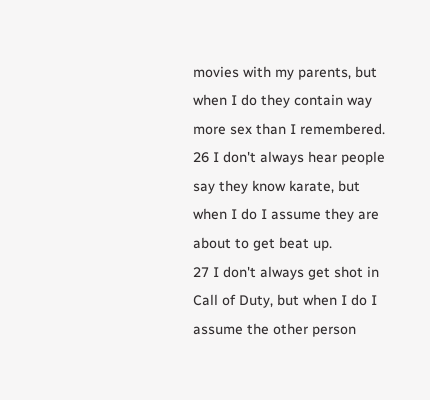movies with my parents, but when I do they contain way more sex than I remembered.
26 I don't always hear people say they know karate, but when I do I assume they are about to get beat up.
27 I don't always get shot in Call of Duty, but when I do I assume the other person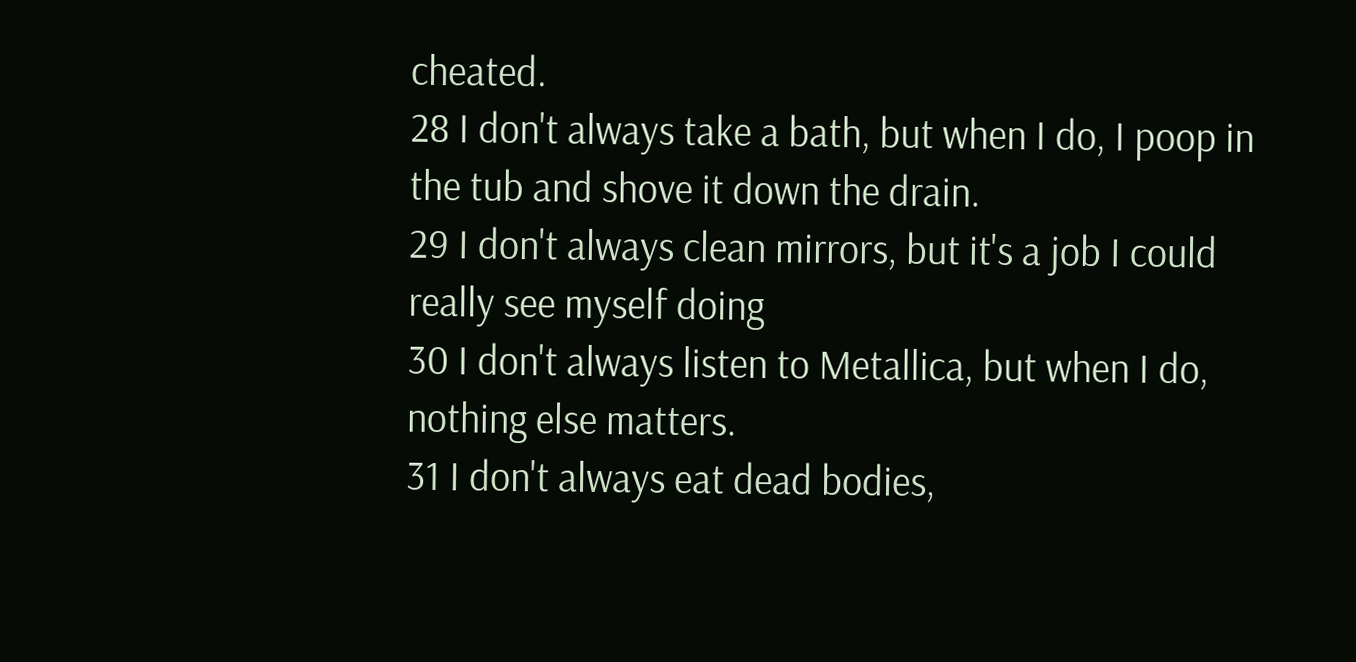cheated.
28 I don't always take a bath, but when I do, I poop in the tub and shove it down the drain.
29 I don't always clean mirrors, but it's a job I could really see myself doing
30 I don't always listen to Metallica, but when I do, nothing else matters.
31 I don't always eat dead bodies,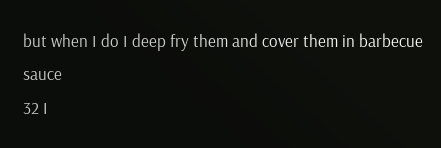but when I do I deep fry them and cover them in barbecue sauce
32 I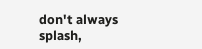don't always splash,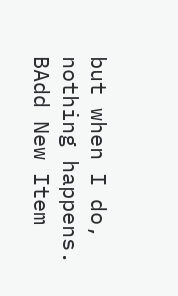but when I do, nothing happens.
BAdd New Item